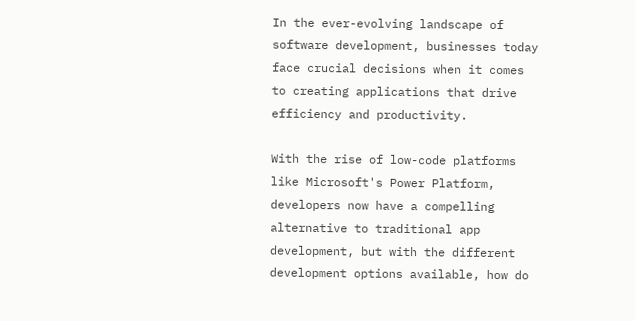In the ever-evolving landscape of software development, businesses today face crucial decisions when it comes to creating applications that drive efficiency and productivity.

With the rise of low-code platforms like Microsoft's Power Platform, developers now have a compelling alternative to traditional app development, but with the different development options available, how do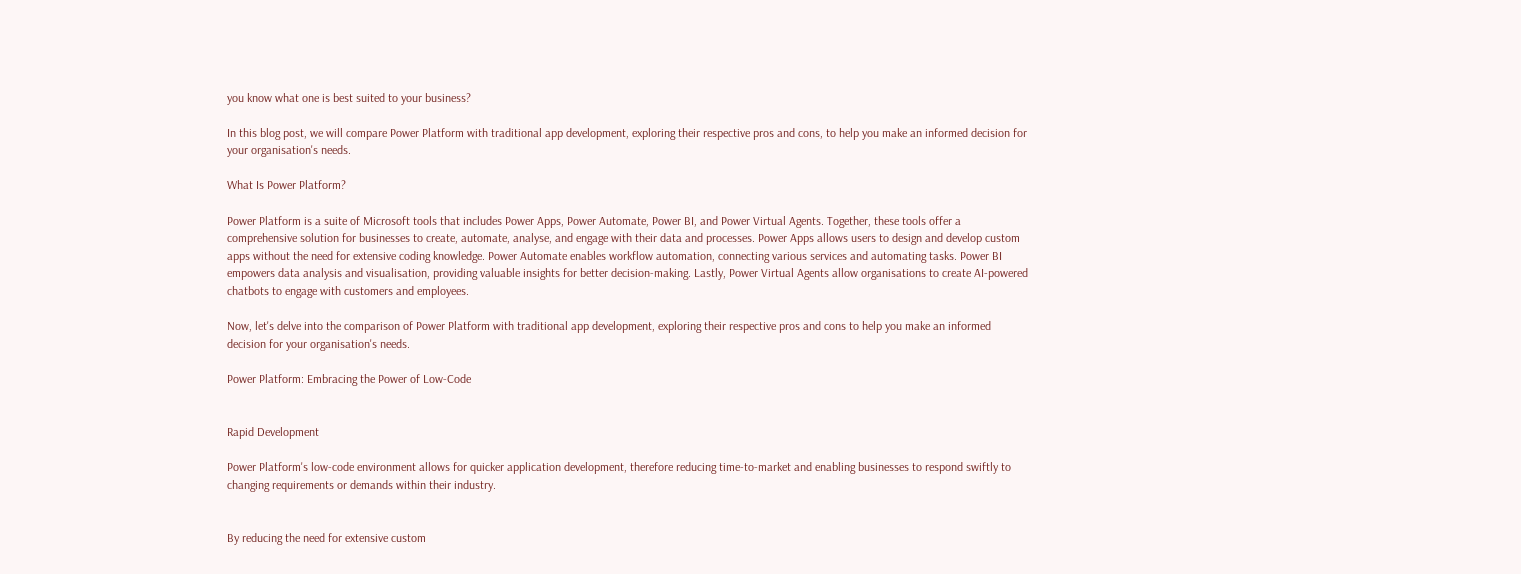you know what one is best suited to your business?

In this blog post, we will compare Power Platform with traditional app development, exploring their respective pros and cons, to help you make an informed decision for your organisation's needs.

What Is Power Platform?

Power Platform is a suite of Microsoft tools that includes Power Apps, Power Automate, Power BI, and Power Virtual Agents. Together, these tools offer a comprehensive solution for businesses to create, automate, analyse, and engage with their data and processes. Power Apps allows users to design and develop custom apps without the need for extensive coding knowledge. Power Automate enables workflow automation, connecting various services and automating tasks. Power BI empowers data analysis and visualisation, providing valuable insights for better decision-making. Lastly, Power Virtual Agents allow organisations to create AI-powered chatbots to engage with customers and employees.

Now, let's delve into the comparison of Power Platform with traditional app development, exploring their respective pros and cons to help you make an informed decision for your organisation's needs.

Power Platform: Embracing the Power of Low-Code


Rapid Development

Power Platform's low-code environment allows for quicker application development, therefore reducing time-to-market and enabling businesses to respond swiftly to changing requirements or demands within their industry.


By reducing the need for extensive custom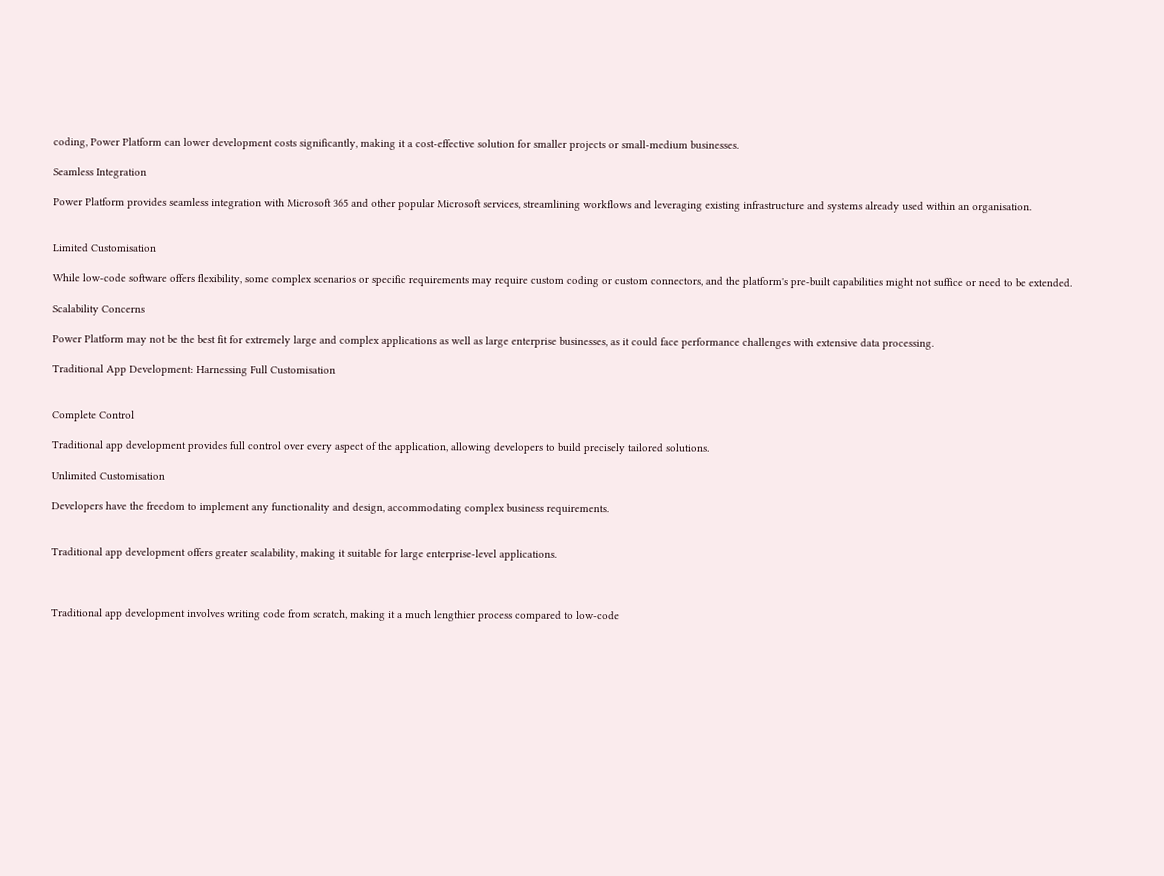coding, Power Platform can lower development costs significantly, making it a cost-effective solution for smaller projects or small-medium businesses.

Seamless Integration

Power Platform provides seamless integration with Microsoft 365 and other popular Microsoft services, streamlining workflows and leveraging existing infrastructure and systems already used within an organisation.


Limited Customisation

While low-code software offers flexibility, some complex scenarios or specific requirements may require custom coding or custom connectors, and the platform's pre-built capabilities might not suffice or need to be extended.

Scalability Concerns

Power Platform may not be the best fit for extremely large and complex applications as well as large enterprise businesses, as it could face performance challenges with extensive data processing.

Traditional App Development: Harnessing Full Customisation


Complete Control

Traditional app development provides full control over every aspect of the application, allowing developers to build precisely tailored solutions.

Unlimited Customisation

Developers have the freedom to implement any functionality and design, accommodating complex business requirements.


Traditional app development offers greater scalability, making it suitable for large enterprise-level applications.



Traditional app development involves writing code from scratch, making it a much lengthier process compared to low-code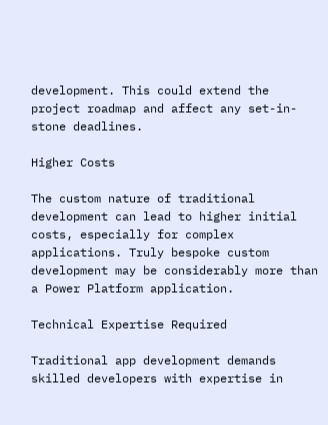development. This could extend the project roadmap and affect any set-in-stone deadlines.

Higher Costs

The custom nature of traditional development can lead to higher initial costs, especially for complex applications. Truly bespoke custom development may be considerably more than a Power Platform application.

Technical Expertise Required

Traditional app development demands skilled developers with expertise in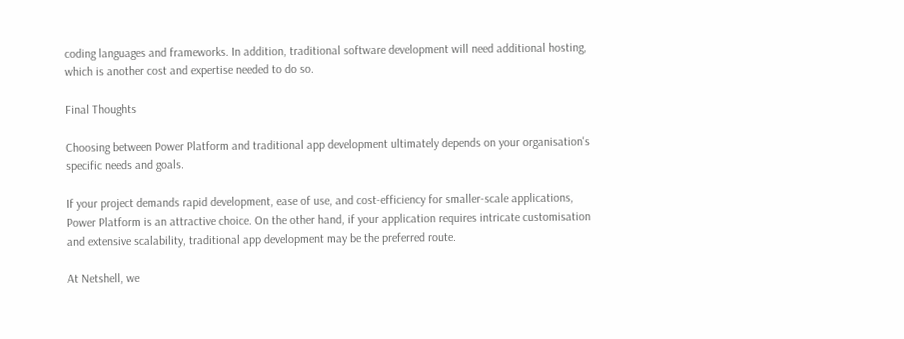coding languages and frameworks. In addition, traditional software development will need additional hosting, which is another cost and expertise needed to do so.

Final Thoughts

Choosing between Power Platform and traditional app development ultimately depends on your organisation's specific needs and goals.

If your project demands rapid development, ease of use, and cost-efficiency for smaller-scale applications, Power Platform is an attractive choice. On the other hand, if your application requires intricate customisation and extensive scalability, traditional app development may be the preferred route.

At Netshell, we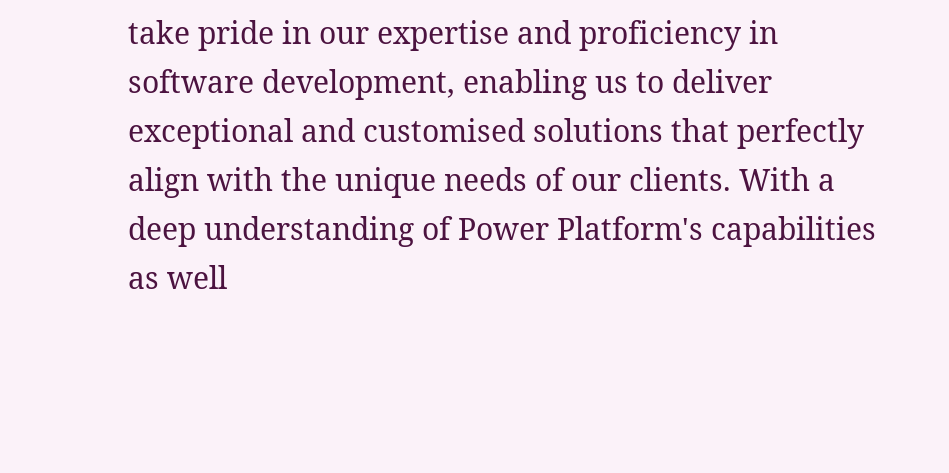take pride in our expertise and proficiency in software development, enabling us to deliver exceptional and customised solutions that perfectly align with the unique needs of our clients. With a deep understanding of Power Platform's capabilities as well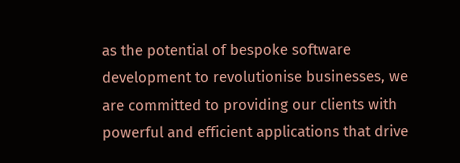as the potential of bespoke software development to revolutionise businesses, we are committed to providing our clients with powerful and efficient applications that drive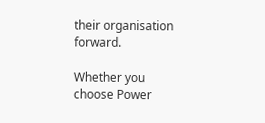their organisation forward.

Whether you choose Power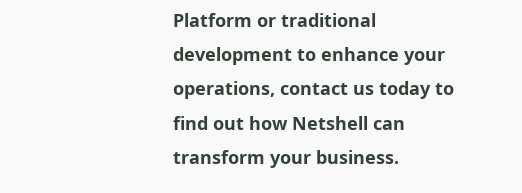Platform or traditional development to enhance your operations, contact us today to find out how Netshell can transform your business.